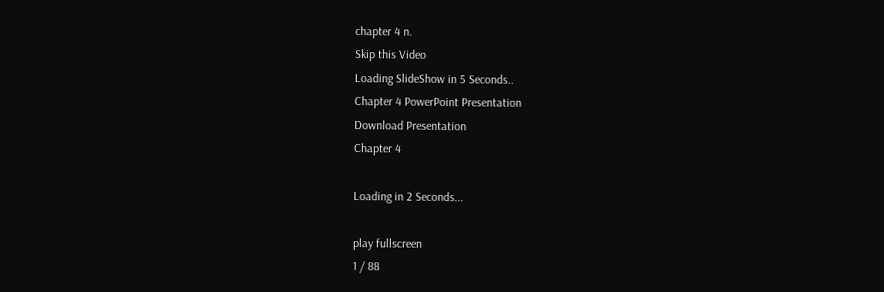chapter 4 n.
Skip this Video
Loading SlideShow in 5 Seconds..
Chapter 4 PowerPoint Presentation
Download Presentation
Chapter 4

Loading in 2 Seconds...

play fullscreen
1 / 88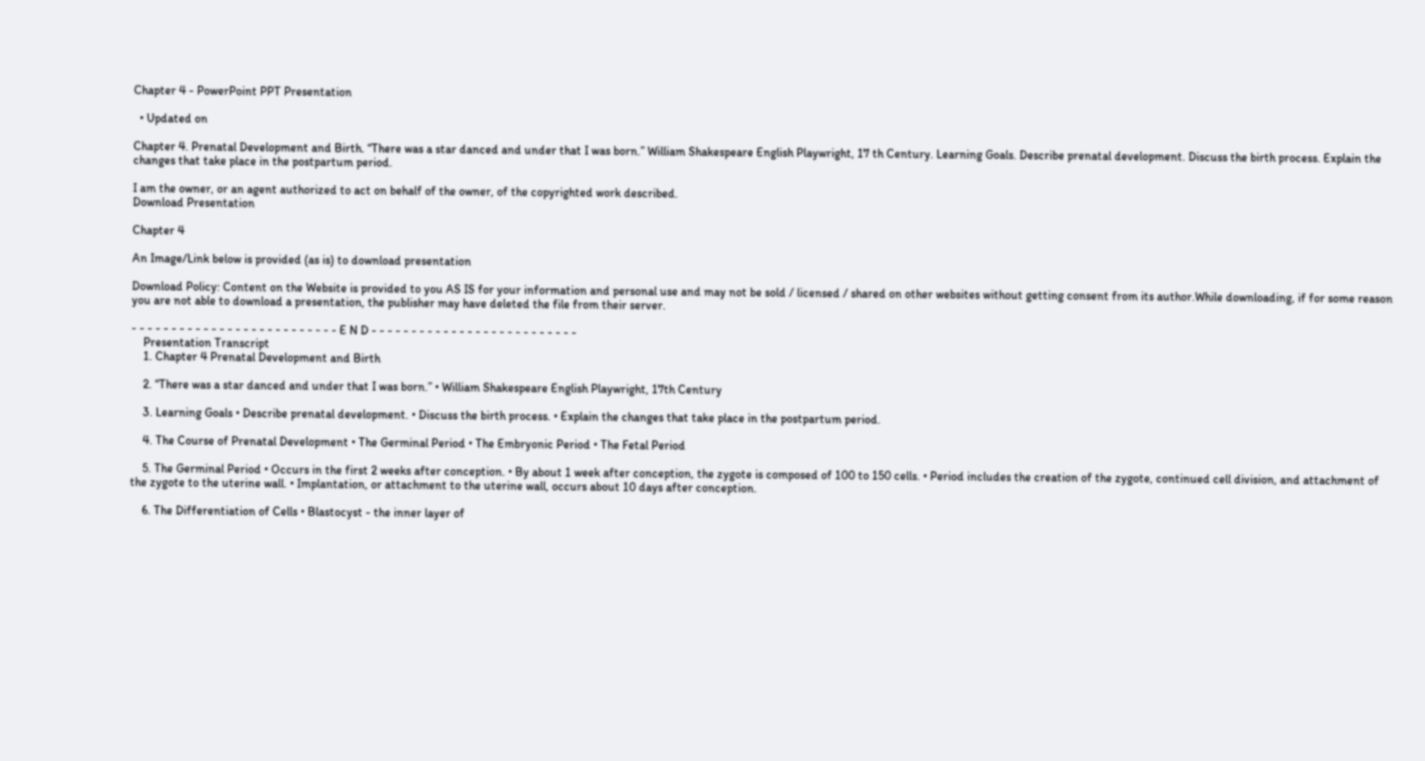Chapter 4 - PowerPoint PPT Presentation

  • Updated on

Chapter 4. Prenatal Development and Birth. “There was a star danced and under that I was born.” William Shakespeare English Playwright, 17 th Century. Learning Goals. Describe prenatal development. Discuss the birth process. Explain the changes that take place in the postpartum period.

I am the owner, or an agent authorized to act on behalf of the owner, of the copyrighted work described.
Download Presentation

Chapter 4

An Image/Link below is provided (as is) to download presentation

Download Policy: Content on the Website is provided to you AS IS for your information and personal use and may not be sold / licensed / shared on other websites without getting consent from its author.While downloading, if for some reason you are not able to download a presentation, the publisher may have deleted the file from their server.

- - - - - - - - - - - - - - - - - - - - - - - - - - E N D - - - - - - - - - - - - - - - - - - - - - - - - - -
    Presentation Transcript
    1. Chapter 4 Prenatal Development and Birth

    2. “There was a star danced and under that I was born.” • William Shakespeare English Playwright, 17th Century

    3. Learning Goals • Describe prenatal development. • Discuss the birth process. • Explain the changes that take place in the postpartum period.

    4. The Course of Prenatal Development • The Germinal Period • The Embryonic Period • The Fetal Period

    5. The Germinal Period • Occurs in the first 2 weeks after conception. • By about 1 week after conception, the zygote is composed of 100 to 150 cells. • Period includes the creation of the zygote, continued cell division, and attachment of the zygote to the uterine wall. • Implantation, or attachment to the uterine wall, occurs about 10 days after conception.

    6. The Differentiation of Cells • Blastocyst - the inner layer of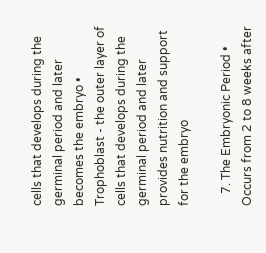cells that develops during the germinal period and later becomes the embryo • Trophoblast - the outer layer of cells that develops during the germinal period and later provides nutrition and support for the embryo

    7. The Embryonic Period • Occurs from 2 to 8 weeks after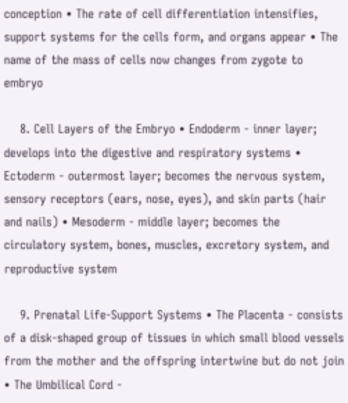conception • The rate of cell differentiation intensifies, support systems for the cells form, and organs appear • The name of the mass of cells now changes from zygote to embryo

    8. Cell Layers of the Embryo • Endoderm - inner layer; develops into the digestive and respiratory systems • Ectoderm - outermost layer; becomes the nervous system, sensory receptors (ears, nose, eyes), and skin parts (hair and nails) • Mesoderm - middle layer; becomes the circulatory system, bones, muscles, excretory system, and reproductive system

    9. Prenatal Life-Support Systems • The Placenta - consists of a disk-shaped group of tissues in which small blood vessels from the mother and the offspring intertwine but do not join • The Umbilical Cord -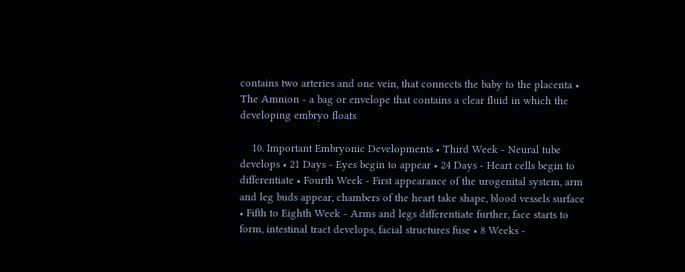contains two arteries and one vein, that connects the baby to the placenta • The Amnion - a bag or envelope that contains a clear fluid in which the developing embryo floats

    10. Important Embryonic Developments • Third Week - Neural tube develops • 21 Days - Eyes begin to appear • 24 Days - Heart cells begin to differentiate • Fourth Week - First appearance of the urogenital system, arm and leg buds appear, chambers of the heart take shape, blood vessels surface • Fifth to Eighth Week - Arms and legs differentiate further, face starts to form, intestinal tract develops, facial structures fuse • 8 Weeks -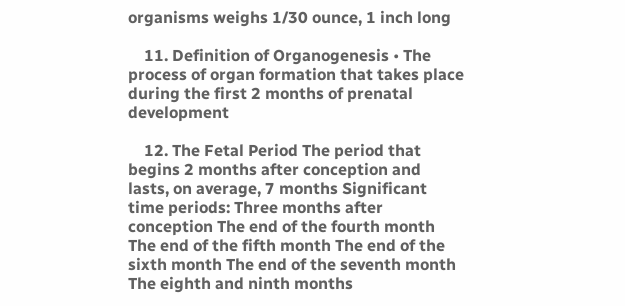organisms weighs 1/30 ounce, 1 inch long

    11. Definition of Organogenesis • The process of organ formation that takes place during the first 2 months of prenatal development

    12. The Fetal Period The period that begins 2 months after conception and lasts, on average, 7 months Significant time periods: Three months after conception The end of the fourth month The end of the fifth month The end of the sixth month The end of the seventh month The eighth and ninth months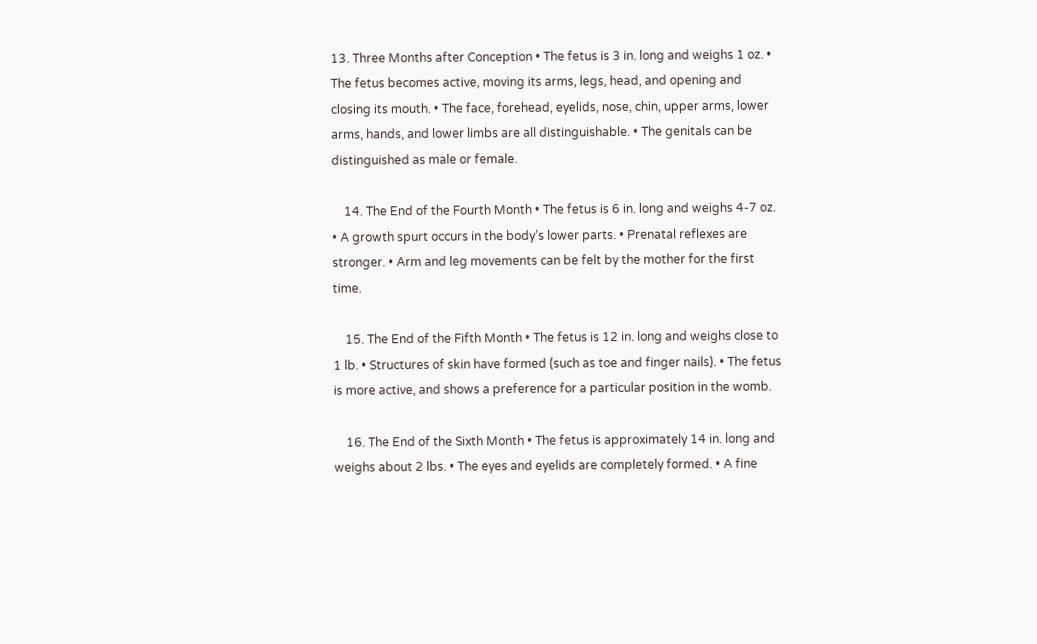13. Three Months after Conception • The fetus is 3 in. long and weighs 1 oz. • The fetus becomes active, moving its arms, legs, head, and opening and closing its mouth. • The face, forehead, eyelids, nose, chin, upper arms, lower arms, hands, and lower limbs are all distinguishable. • The genitals can be distinguished as male or female.

    14. The End of the Fourth Month • The fetus is 6 in. long and weighs 4-7 oz. • A growth spurt occurs in the body’s lower parts. • Prenatal reflexes are stronger. • Arm and leg movements can be felt by the mother for the first time.

    15. The End of the Fifth Month • The fetus is 12 in. long and weighs close to 1 lb. • Structures of skin have formed (such as toe and finger nails). • The fetus is more active, and shows a preference for a particular position in the womb.

    16. The End of the Sixth Month • The fetus is approximately 14 in. long and weighs about 2 lbs. • The eyes and eyelids are completely formed. • A fine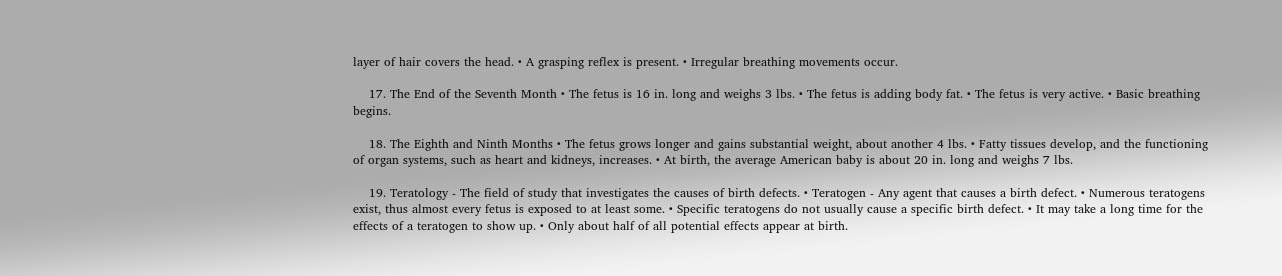layer of hair covers the head. • A grasping reflex is present. • Irregular breathing movements occur.

    17. The End of the Seventh Month • The fetus is 16 in. long and weighs 3 lbs. • The fetus is adding body fat. • The fetus is very active. • Basic breathing begins.

    18. The Eighth and Ninth Months • The fetus grows longer and gains substantial weight, about another 4 lbs. • Fatty tissues develop, and the functioning of organ systems, such as heart and kidneys, increases. • At birth, the average American baby is about 20 in. long and weighs 7 lbs.

    19. Teratology - The field of study that investigates the causes of birth defects. • Teratogen - Any agent that causes a birth defect. • Numerous teratogens exist, thus almost every fetus is exposed to at least some. • Specific teratogens do not usually cause a specific birth defect. • It may take a long time for the effects of a teratogen to show up. • Only about half of all potential effects appear at birth.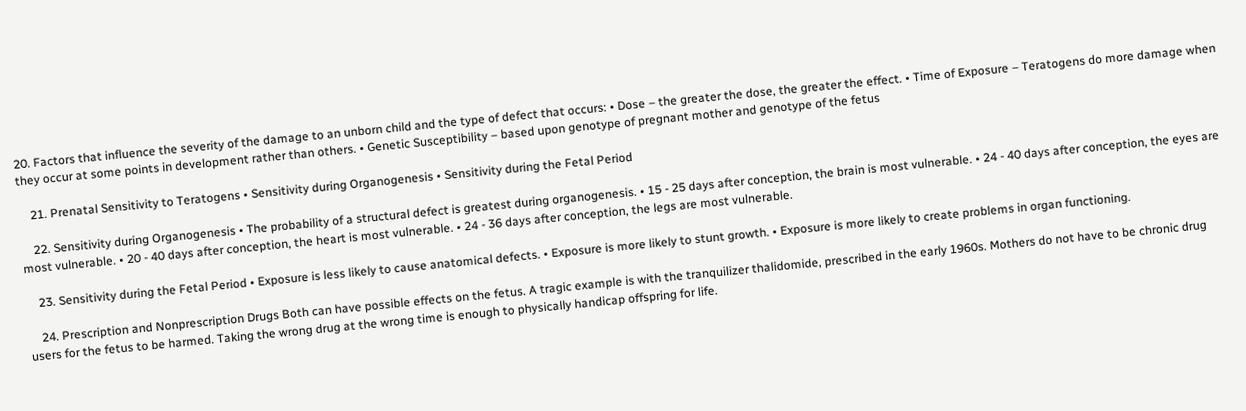20. Factors that influence the severity of the damage to an unborn child and the type of defect that occurs: • Dose – the greater the dose, the greater the effect. • Time of Exposure – Teratogens do more damage when they occur at some points in development rather than others. • Genetic Susceptibility – based upon genotype of pregnant mother and genotype of the fetus

    21. Prenatal Sensitivity to Teratogens • Sensitivity during Organogenesis • Sensitivity during the Fetal Period

    22. Sensitivity during Organogenesis • The probability of a structural defect is greatest during organogenesis. • 15 - 25 days after conception, the brain is most vulnerable. • 24 - 40 days after conception, the eyes are most vulnerable. • 20 - 40 days after conception, the heart is most vulnerable. • 24 - 36 days after conception, the legs are most vulnerable.

    23. Sensitivity during the Fetal Period • Exposure is less likely to cause anatomical defects. • Exposure is more likely to stunt growth. • Exposure is more likely to create problems in organ functioning.

    24. Prescription and Nonprescription Drugs Both can have possible effects on the fetus. A tragic example is with the tranquilizer thalidomide, prescribed in the early 1960s. Mothers do not have to be chronic drug users for the fetus to be harmed. Taking the wrong drug at the wrong time is enough to physically handicap offspring for life.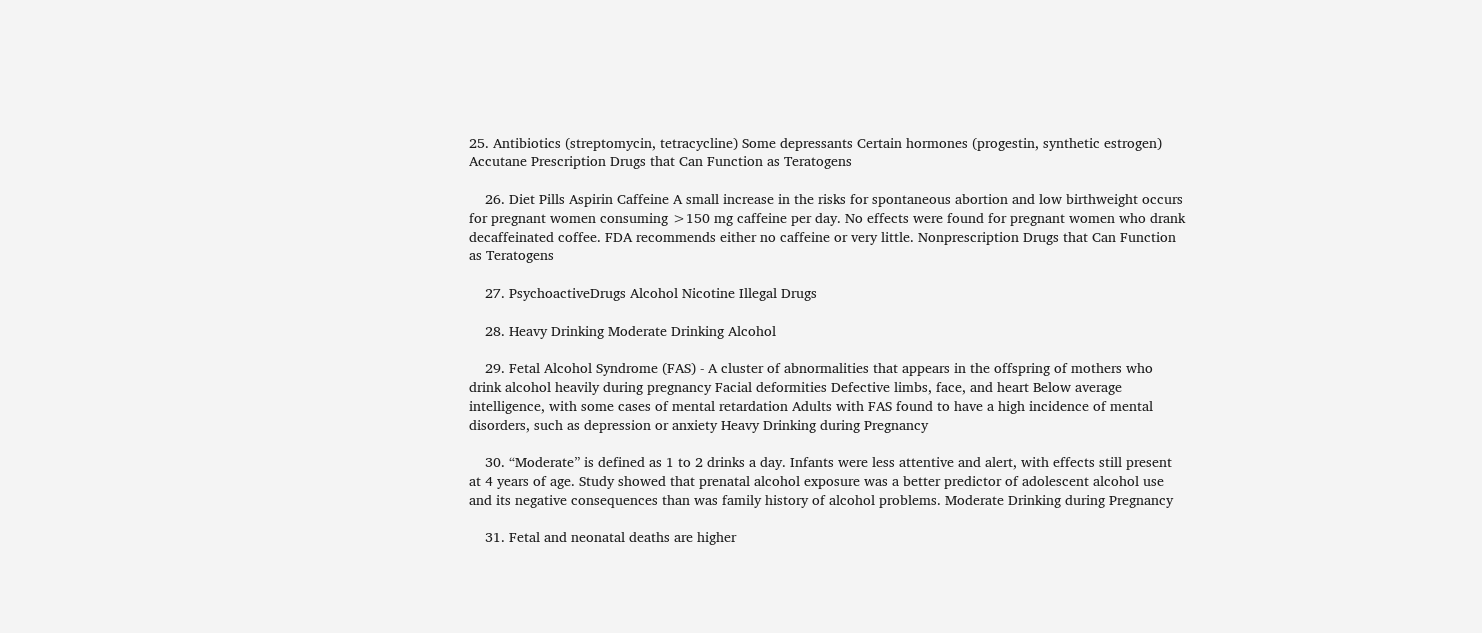25. Antibiotics (streptomycin, tetracycline) Some depressants Certain hormones (progestin, synthetic estrogen) Accutane Prescription Drugs that Can Function as Teratogens

    26. Diet Pills Aspirin Caffeine A small increase in the risks for spontaneous abortion and low birthweight occurs for pregnant women consuming >150 mg caffeine per day. No effects were found for pregnant women who drank decaffeinated coffee. FDA recommends either no caffeine or very little. Nonprescription Drugs that Can Function as Teratogens

    27. PsychoactiveDrugs Alcohol Nicotine Illegal Drugs

    28. Heavy Drinking Moderate Drinking Alcohol

    29. Fetal Alcohol Syndrome (FAS) - A cluster of abnormalities that appears in the offspring of mothers who drink alcohol heavily during pregnancy Facial deformities Defective limbs, face, and heart Below average intelligence, with some cases of mental retardation Adults with FAS found to have a high incidence of mental disorders, such as depression or anxiety Heavy Drinking during Pregnancy

    30. “Moderate” is defined as 1 to 2 drinks a day. Infants were less attentive and alert, with effects still present at 4 years of age. Study showed that prenatal alcohol exposure was a better predictor of adolescent alcohol use and its negative consequences than was family history of alcohol problems. Moderate Drinking during Pregnancy

    31. Fetal and neonatal deaths are higher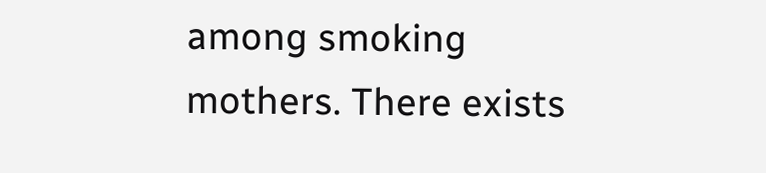among smoking mothers. There exists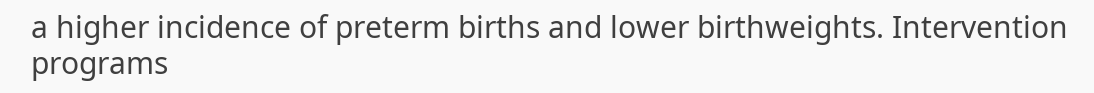a higher incidence of preterm births and lower birthweights. Intervention programs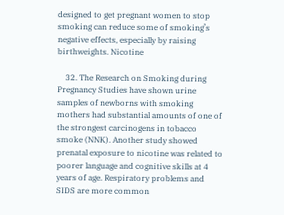designed to get pregnant women to stop smoking can reduce some of smoking’s negative effects, especially by raising birthweights. Nicotine

    32. The Research on Smoking during Pregnancy Studies have shown urine samples of newborns with smoking mothers had substantial amounts of one of the strongest carcinogens in tobacco smoke (NNK). Another study showed prenatal exposure to nicotine was related to poorer language and cognitive skills at 4 years of age. Respiratory problems and SIDS are more common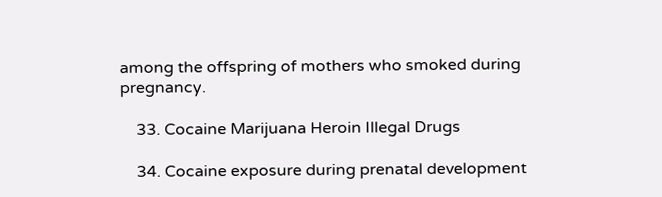among the offspring of mothers who smoked during pregnancy.

    33. Cocaine Marijuana Heroin Illegal Drugs

    34. Cocaine exposure during prenatal development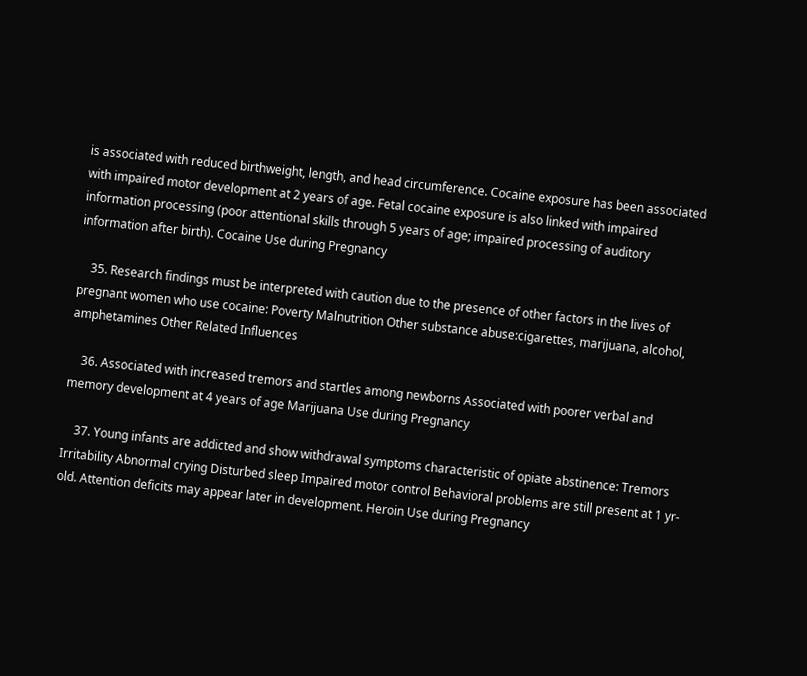is associated with reduced birthweight, length, and head circumference. Cocaine exposure has been associated with impaired motor development at 2 years of age. Fetal cocaine exposure is also linked with impaired information processing (poor attentional skills through 5 years of age; impaired processing of auditory information after birth). Cocaine Use during Pregnancy

    35. Research findings must be interpreted with caution due to the presence of other factors in the lives of pregnant women who use cocaine: Poverty Malnutrition Other substance abuse:cigarettes, marijuana, alcohol, amphetamines Other Related Influences

    36. Associated with increased tremors and startles among newborns Associated with poorer verbal and memory development at 4 years of age Marijuana Use during Pregnancy

    37. Young infants are addicted and show withdrawal symptoms characteristic of opiate abstinence: Tremors Irritability Abnormal crying Disturbed sleep Impaired motor control Behavioral problems are still present at 1 yr-old. Attention deficits may appear later in development. Heroin Use during Pregnancy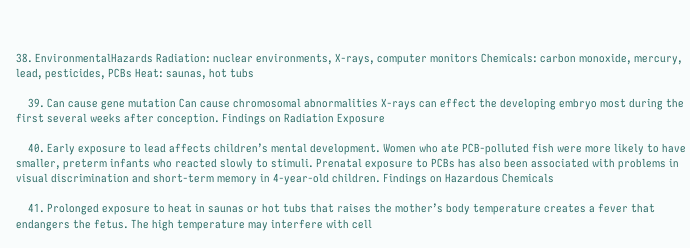38. EnvironmentalHazards Radiation: nuclear environments, X-rays, computer monitors Chemicals: carbon monoxide, mercury, lead, pesticides, PCBs Heat: saunas, hot tubs

    39. Can cause gene mutation Can cause chromosomal abnormalities X-rays can effect the developing embryo most during the first several weeks after conception. Findings on Radiation Exposure

    40. Early exposure to lead affects children’s mental development. Women who ate PCB-polluted fish were more likely to have smaller, preterm infants who reacted slowly to stimuli. Prenatal exposure to PCBs has also been associated with problems in visual discrimination and short-term memory in 4-year-old children. Findings on Hazardous Chemicals

    41. Prolonged exposure to heat in saunas or hot tubs that raises the mother’s body temperature creates a fever that endangers the fetus. The high temperature may interfere with cell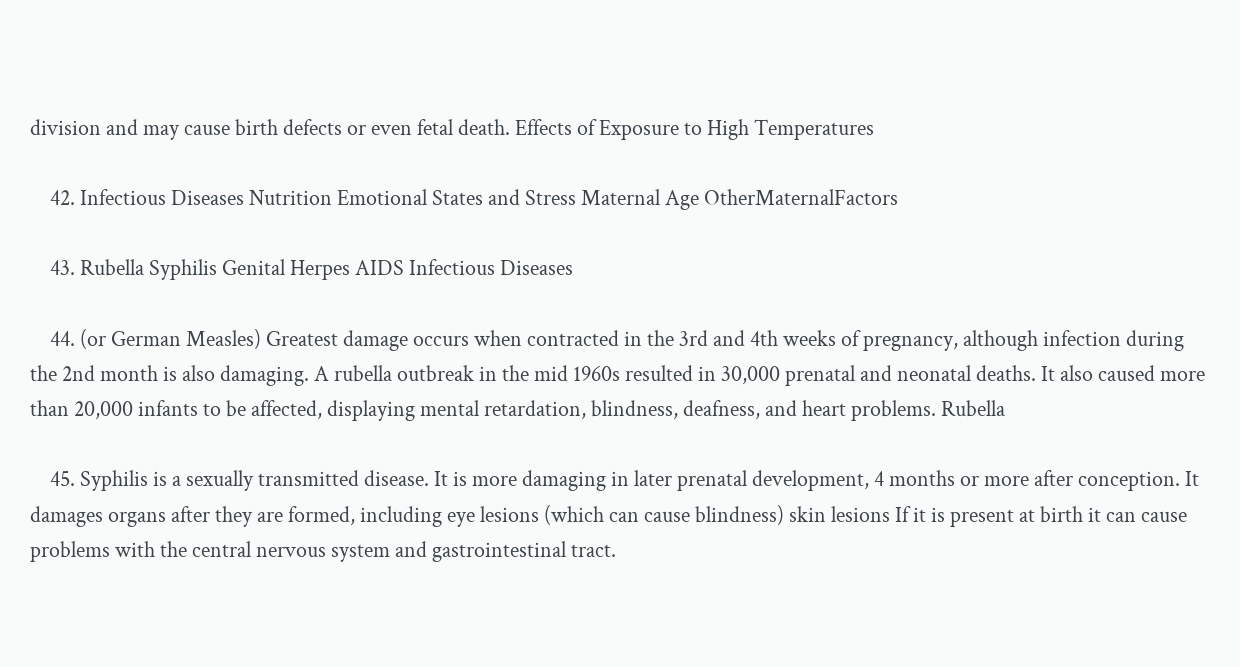division and may cause birth defects or even fetal death. Effects of Exposure to High Temperatures

    42. Infectious Diseases Nutrition Emotional States and Stress Maternal Age OtherMaternalFactors

    43. Rubella Syphilis Genital Herpes AIDS Infectious Diseases

    44. (or German Measles) Greatest damage occurs when contracted in the 3rd and 4th weeks of pregnancy, although infection during the 2nd month is also damaging. A rubella outbreak in the mid 1960s resulted in 30,000 prenatal and neonatal deaths. It also caused more than 20,000 infants to be affected, displaying mental retardation, blindness, deafness, and heart problems. Rubella

    45. Syphilis is a sexually transmitted disease. It is more damaging in later prenatal development, 4 months or more after conception. It damages organs after they are formed, including eye lesions (which can cause blindness) skin lesions If it is present at birth it can cause problems with the central nervous system and gastrointestinal tract.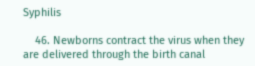Syphilis

    46. Newborns contract the virus when they are delivered through the birth canal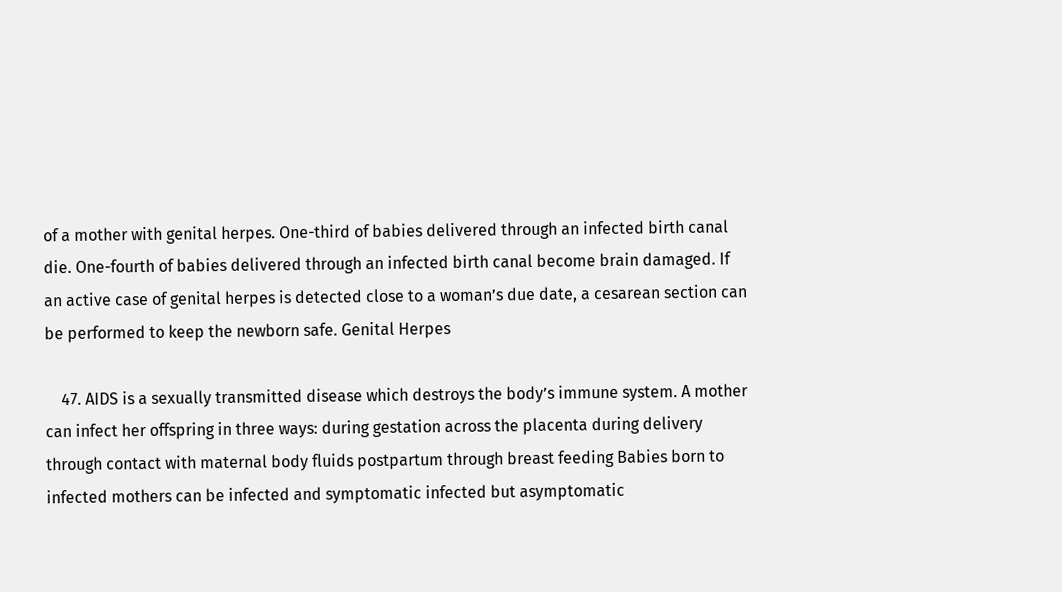of a mother with genital herpes. One-third of babies delivered through an infected birth canal die. One-fourth of babies delivered through an infected birth canal become brain damaged. If an active case of genital herpes is detected close to a woman’s due date, a cesarean section can be performed to keep the newborn safe. Genital Herpes

    47. AIDS is a sexually transmitted disease which destroys the body’s immune system. A mother can infect her offspring in three ways: during gestation across the placenta during delivery through contact with maternal body fluids postpartum through breast feeding Babies born to infected mothers can be infected and symptomatic infected but asymptomatic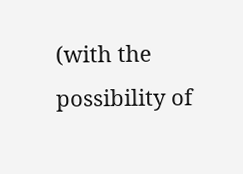(with the possibility of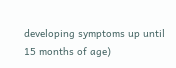developing symptoms up until 15 months of age)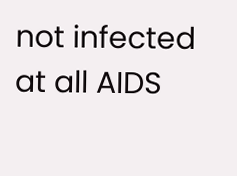not infected at all AIDS